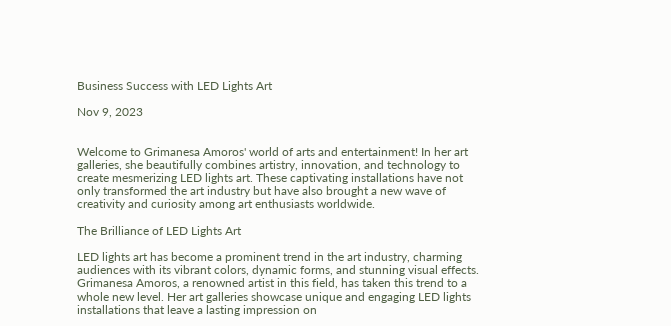Business Success with LED Lights Art

Nov 9, 2023


Welcome to Grimanesa Amoros' world of arts and entertainment! In her art galleries, she beautifully combines artistry, innovation, and technology to create mesmerizing LED lights art. These captivating installations have not only transformed the art industry but have also brought a new wave of creativity and curiosity among art enthusiasts worldwide.

The Brilliance of LED Lights Art

LED lights art has become a prominent trend in the art industry, charming audiences with its vibrant colors, dynamic forms, and stunning visual effects. Grimanesa Amoros, a renowned artist in this field, has taken this trend to a whole new level. Her art galleries showcase unique and engaging LED lights installations that leave a lasting impression on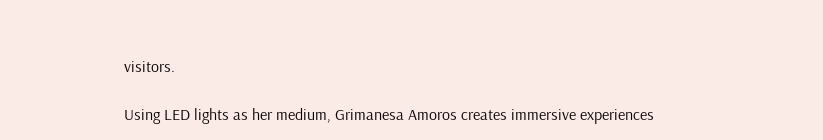visitors.

Using LED lights as her medium, Grimanesa Amoros creates immersive experiences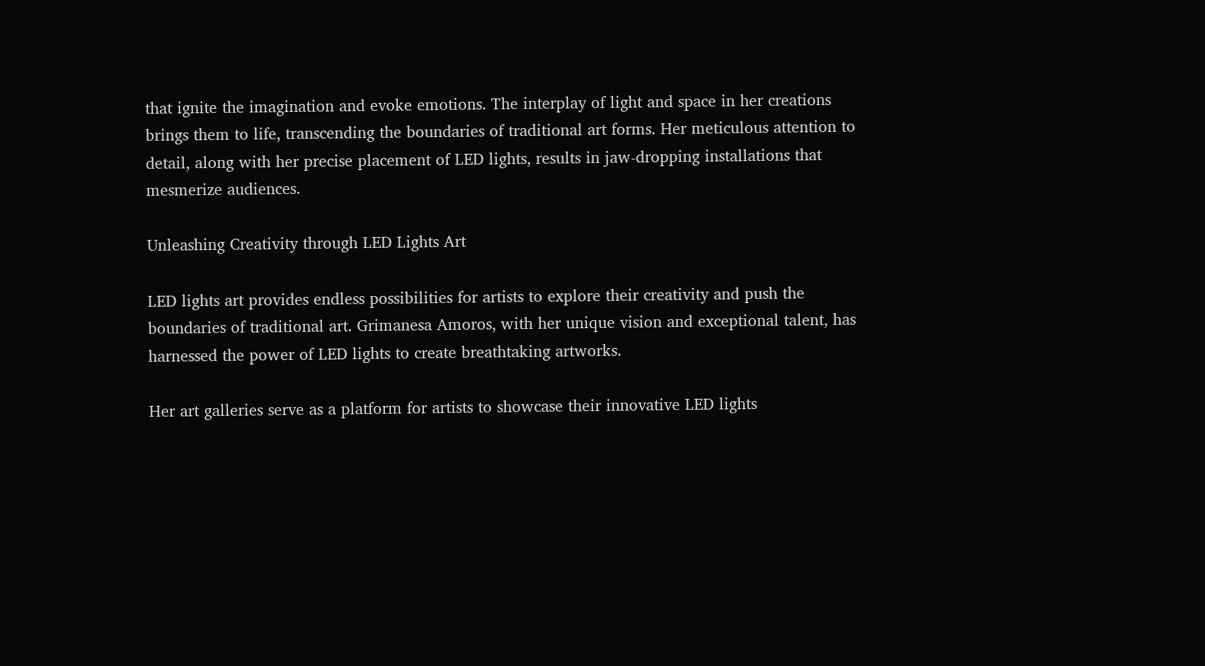that ignite the imagination and evoke emotions. The interplay of light and space in her creations brings them to life, transcending the boundaries of traditional art forms. Her meticulous attention to detail, along with her precise placement of LED lights, results in jaw-dropping installations that mesmerize audiences.

Unleashing Creativity through LED Lights Art

LED lights art provides endless possibilities for artists to explore their creativity and push the boundaries of traditional art. Grimanesa Amoros, with her unique vision and exceptional talent, has harnessed the power of LED lights to create breathtaking artworks.

Her art galleries serve as a platform for artists to showcase their innovative LED lights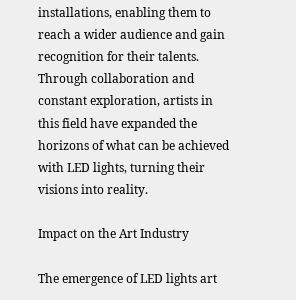installations, enabling them to reach a wider audience and gain recognition for their talents. Through collaboration and constant exploration, artists in this field have expanded the horizons of what can be achieved with LED lights, turning their visions into reality.

Impact on the Art Industry

The emergence of LED lights art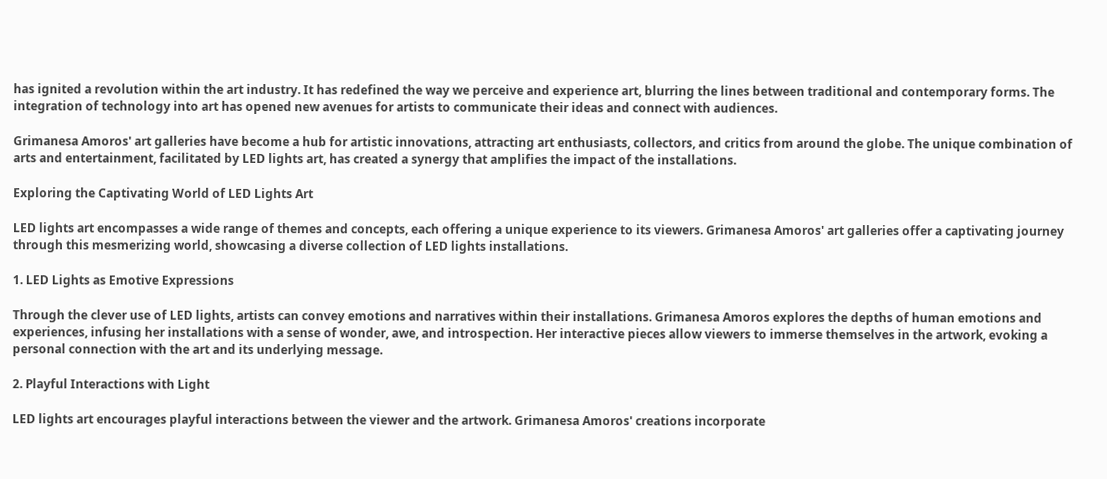has ignited a revolution within the art industry. It has redefined the way we perceive and experience art, blurring the lines between traditional and contemporary forms. The integration of technology into art has opened new avenues for artists to communicate their ideas and connect with audiences.

Grimanesa Amoros' art galleries have become a hub for artistic innovations, attracting art enthusiasts, collectors, and critics from around the globe. The unique combination of arts and entertainment, facilitated by LED lights art, has created a synergy that amplifies the impact of the installations.

Exploring the Captivating World of LED Lights Art

LED lights art encompasses a wide range of themes and concepts, each offering a unique experience to its viewers. Grimanesa Amoros' art galleries offer a captivating journey through this mesmerizing world, showcasing a diverse collection of LED lights installations.

1. LED Lights as Emotive Expressions

Through the clever use of LED lights, artists can convey emotions and narratives within their installations. Grimanesa Amoros explores the depths of human emotions and experiences, infusing her installations with a sense of wonder, awe, and introspection. Her interactive pieces allow viewers to immerse themselves in the artwork, evoking a personal connection with the art and its underlying message.

2. Playful Interactions with Light

LED lights art encourages playful interactions between the viewer and the artwork. Grimanesa Amoros' creations incorporate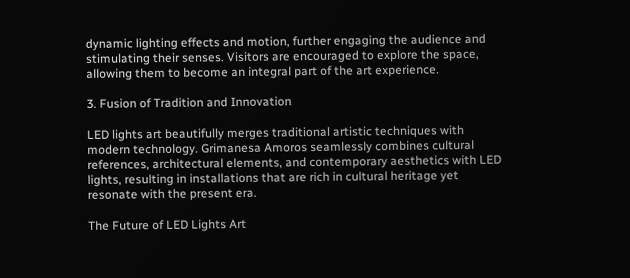dynamic lighting effects and motion, further engaging the audience and stimulating their senses. Visitors are encouraged to explore the space, allowing them to become an integral part of the art experience.

3. Fusion of Tradition and Innovation

LED lights art beautifully merges traditional artistic techniques with modern technology. Grimanesa Amoros seamlessly combines cultural references, architectural elements, and contemporary aesthetics with LED lights, resulting in installations that are rich in cultural heritage yet resonate with the present era.

The Future of LED Lights Art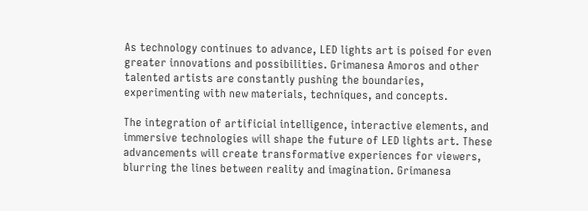As technology continues to advance, LED lights art is poised for even greater innovations and possibilities. Grimanesa Amoros and other talented artists are constantly pushing the boundaries, experimenting with new materials, techniques, and concepts.

The integration of artificial intelligence, interactive elements, and immersive technologies will shape the future of LED lights art. These advancements will create transformative experiences for viewers, blurring the lines between reality and imagination. Grimanesa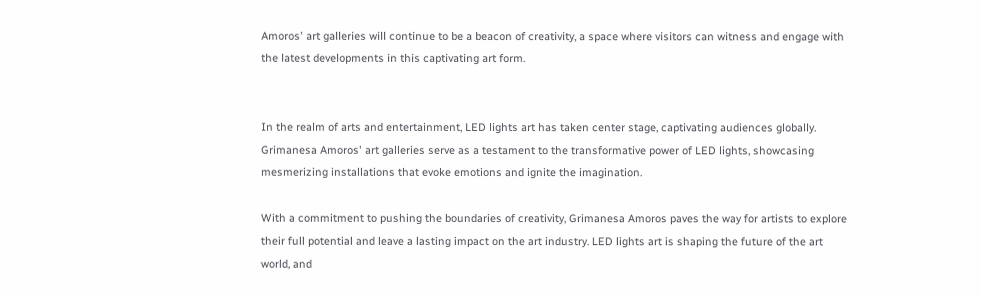Amoros' art galleries will continue to be a beacon of creativity, a space where visitors can witness and engage with the latest developments in this captivating art form.


In the realm of arts and entertainment, LED lights art has taken center stage, captivating audiences globally. Grimanesa Amoros' art galleries serve as a testament to the transformative power of LED lights, showcasing mesmerizing installations that evoke emotions and ignite the imagination.

With a commitment to pushing the boundaries of creativity, Grimanesa Amoros paves the way for artists to explore their full potential and leave a lasting impact on the art industry. LED lights art is shaping the future of the art world, and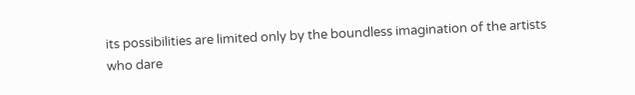its possibilities are limited only by the boundless imagination of the artists who dare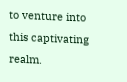to venture into this captivating realm.